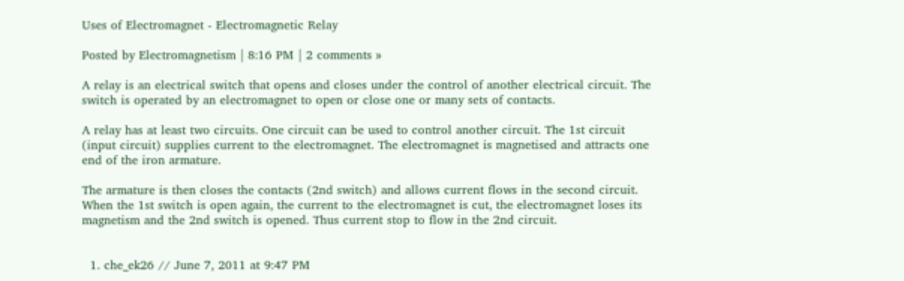Uses of Electromagnet - Electromagnetic Relay

Posted by Electromagnetism | 8:16 PM | 2 comments »

A relay is an electrical switch that opens and closes under the control of another electrical circuit. The switch is operated by an electromagnet to open or close one or many sets of contacts.

A relay has at least two circuits. One circuit can be used to control another circuit. The 1st circuit (input circuit) supplies current to the electromagnet. The electromagnet is magnetised and attracts one end of the iron armature.

The armature is then closes the contacts (2nd switch) and allows current flows in the second circuit. When the 1st switch is open again, the current to the electromagnet is cut, the electromagnet loses its magnetism and the 2nd switch is opened. Thus current stop to flow in the 2nd circuit.


  1. che_ek26 // June 7, 2011 at 9:47 PM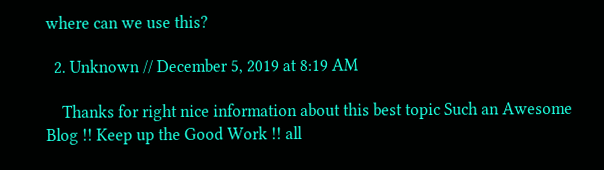where can we use this?

  2. Unknown // December 5, 2019 at 8:19 AM

    Thanks for right nice information about this best topic Such an Awesome Blog !! Keep up the Good Work !! all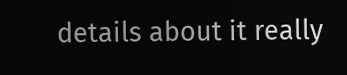details about it really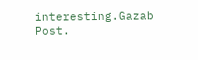interesting.Gazab Post.